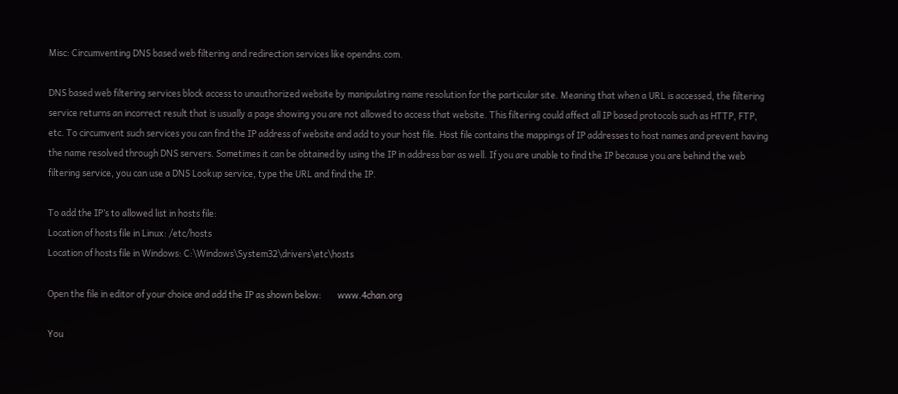Misc: Circumventing DNS based web filtering and redirection services like opendns.com.

DNS based web filtering services block access to unauthorized website by manipulating name resolution for the particular site. Meaning that when a URL is accessed, the filtering service returns an incorrect result that is usually a page showing you are not allowed to access that website. This filtering could affect all IP based protocols such as HTTP, FTP, etc. To circumvent such services you can find the IP address of website and add to your host file. Host file contains the mappings of IP addresses to host names and prevent having the name resolved through DNS servers. Sometimes it can be obtained by using the IP in address bar as well. If you are unable to find the IP because you are behind the web filtering service, you can use a DNS Lookup service, type the URL and find the IP.

To add the IP’s to allowed list in hosts file:
Location of hosts file in Linux: /etc/hosts
Location of hosts file in Windows: C:\Windows\System32\drivers\etc\hosts

Open the file in editor of your choice and add the IP as shown below:        www.4chan.org

You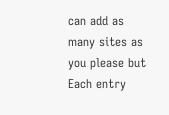can add as many sites as you please but Each entry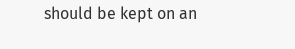should be kept on an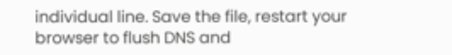individual line. Save the file, restart your browser to flush DNS and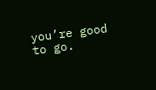you’re good to go.